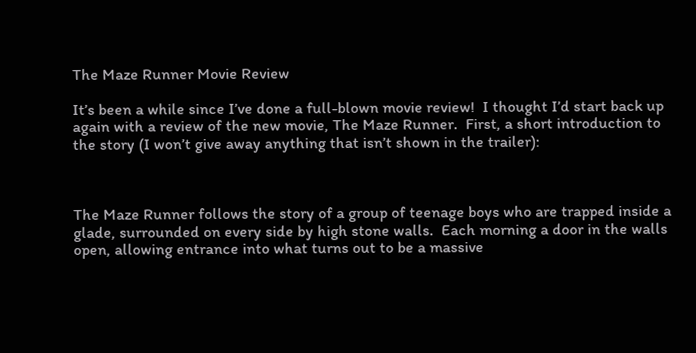The Maze Runner Movie Review

It’s been a while since I’ve done a full-blown movie review!  I thought I’d start back up again with a review of the new movie, The Maze Runner.  First, a short introduction to the story (I won’t give away anything that isn’t shown in the trailer):



The Maze Runner follows the story of a group of teenage boys who are trapped inside a glade, surrounded on every side by high stone walls.  Each morning a door in the walls open, allowing entrance into what turns out to be a massive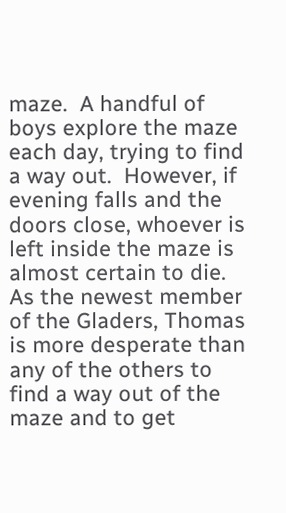maze.  A handful of boys explore the maze each day, trying to find a way out.  However, if evening falls and the doors close, whoever is left inside the maze is almost certain to die.  As the newest member of the Gladers, Thomas is more desperate than any of the others to find a way out of the maze and to get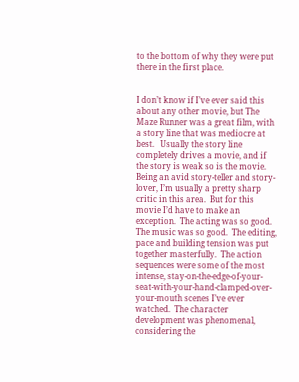to the bottom of why they were put there in the first place.


I don’t know if I’ve ever said this about any other movie, but The Maze Runner was a great film, with a story line that was mediocre at best.   Usually the story line completely drives a movie, and if the story is weak so is the movie.  Being an avid story-teller and story-lover, I’m usually a pretty sharp critic in this area.  But for this movie I’d have to make an exception.  The acting was so good.  The music was so good.  The editing, pace and building tension was put together masterfully.  The action sequences were some of the most intense, stay-on-the-edge-of-your-seat-with-your-hand-clamped-over-your-mouth scenes I’ve ever watched.  The character development was phenomenal, considering the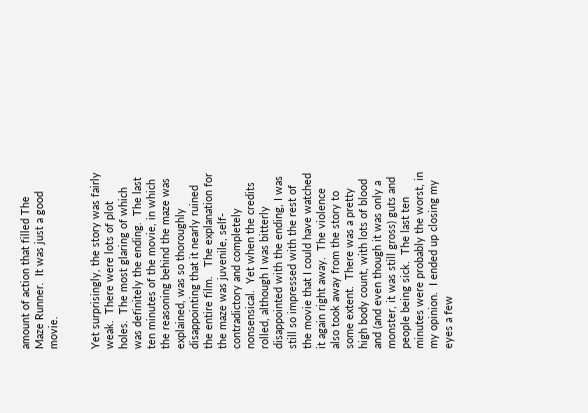amount of action that filled The Maze Runner.  It was just a good movie.


Yet surprisingly, the story was fairly weak.  There were lots of plot holes.  The most glaring of which was definitely the ending.  The last ten minutes of the movie, in which the reasoning behind the maze was explained, was so thoroughly disappointing that it nearly ruined the entire film.   The explanation for the maze was juvenile, self-contradictory and completely nonsensical.  Yet when the credits rolled, although I was bitterly disappointed with the ending, I was still so impressed with the rest of the movie that I could have watched it again right away.  The violence also took away from the story to some extent.  There was a pretty high body count, with lots of blood and (and even though it was only a monster, it was still gross) guts and people being sick.  The last ten minutes were probably the worst, in my opinion.  I ended up closing my eyes a few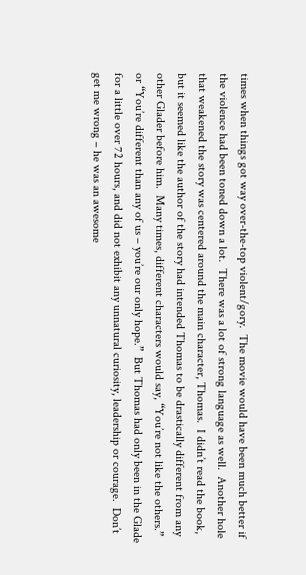times when things got way over-the-top violent/gory.  The movie would have been much better if the violence had been toned down a lot.  There was a lot of strong language as well.  Another hole that weakened the story was centered around the main character, Thomas.  I didn’t read the book, but it seemed like the author of the story had intended Thomas to be drastically different from any other Glader before him.  Many times, different characters would say, “You’re not like the others.” or “You’re different than any of us – you’re our only hope.”  But Thomas had only been in the Glade for a little over 72 hours, and did not exhibit any unnatural curiosity, leadership or courage.  Don’t get me wrong – he was an awesome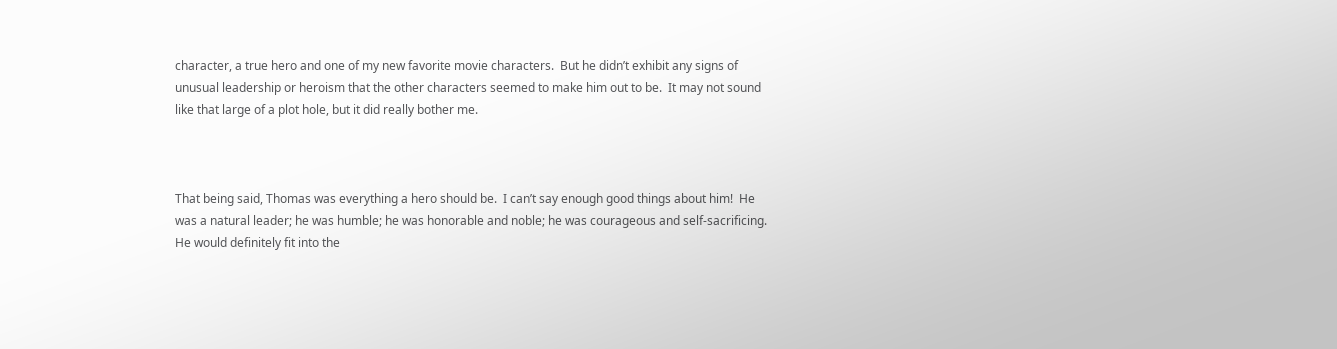character, a true hero and one of my new favorite movie characters.  But he didn’t exhibit any signs of unusual leadership or heroism that the other characters seemed to make him out to be.  It may not sound like that large of a plot hole, but it did really bother me.



That being said, Thomas was everything a hero should be.  I can’t say enough good things about him!  He was a natural leader; he was humble; he was honorable and noble; he was courageous and self-sacrificing.  He would definitely fit into the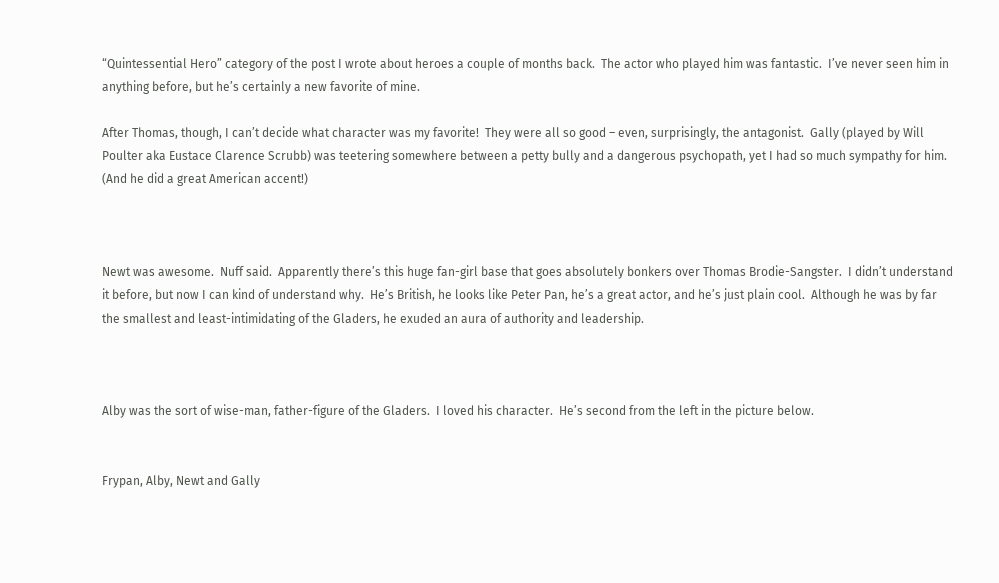“Quintessential Hero” category of the post I wrote about heroes a couple of months back.  The actor who played him was fantastic.  I’ve never seen him in anything before, but he’s certainly a new favorite of mine.

After Thomas, though, I can’t decide what character was my favorite!  They were all so good – even, surprisingly, the antagonist.  Gally (played by Will Poulter aka Eustace Clarence Scrubb) was teetering somewhere between a petty bully and a dangerous psychopath, yet I had so much sympathy for him.  (And he did a great American accent!)



Newt was awesome.  Nuff said.  Apparently there’s this huge fan-girl base that goes absolutely bonkers over Thomas Brodie-Sangster.  I didn’t understand it before, but now I can kind of understand why.  He’s British, he looks like Peter Pan, he’s a great actor, and he’s just plain cool.  Although he was by far the smallest and least-intimidating of the Gladers, he exuded an aura of authority and leadership.



Alby was the sort of wise-man, father-figure of the Gladers.  I loved his character.  He’s second from the left in the picture below.


Frypan, Alby, Newt and Gally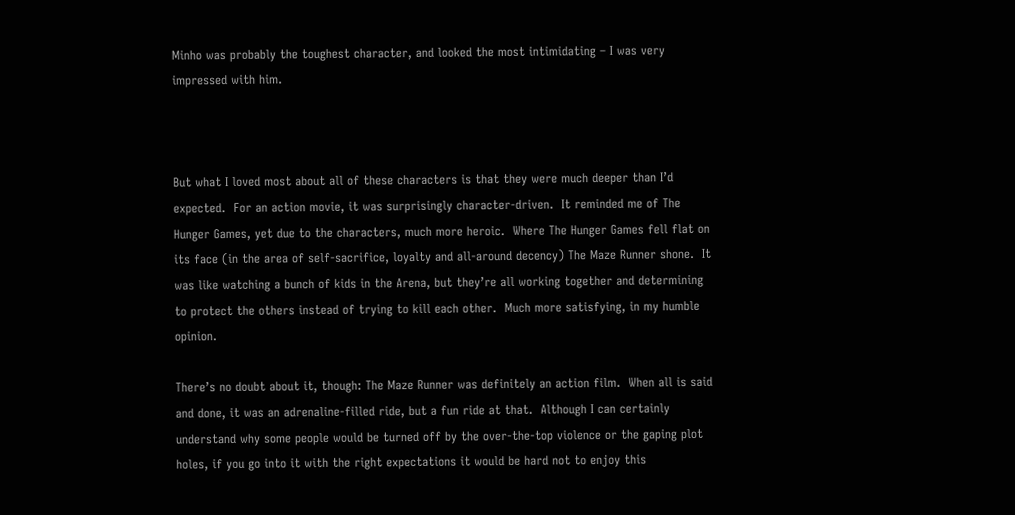Minho was probably the toughest character, and looked the most intimidating – I was very impressed with him.



But what I loved most about all of these characters is that they were much deeper than I’d expected.  For an action movie, it was surprisingly character-driven.  It reminded me of The Hunger Games, yet due to the characters, much more heroic.  Where The Hunger Games fell flat on its face (in the area of self-sacrifice, loyalty and all-around decency) The Maze Runner shone.  It was like watching a bunch of kids in the Arena, but they’re all working together and determining to protect the others instead of trying to kill each other.  Much more satisfying, in my humble opinion.

There’s no doubt about it, though: The Maze Runner was definitely an action film.  When all is said and done, it was an adrenaline-filled ride, but a fun ride at that.  Although I can certainly understand why some people would be turned off by the over-the-top violence or the gaping plot holes, if you go into it with the right expectations it would be hard not to enjoy this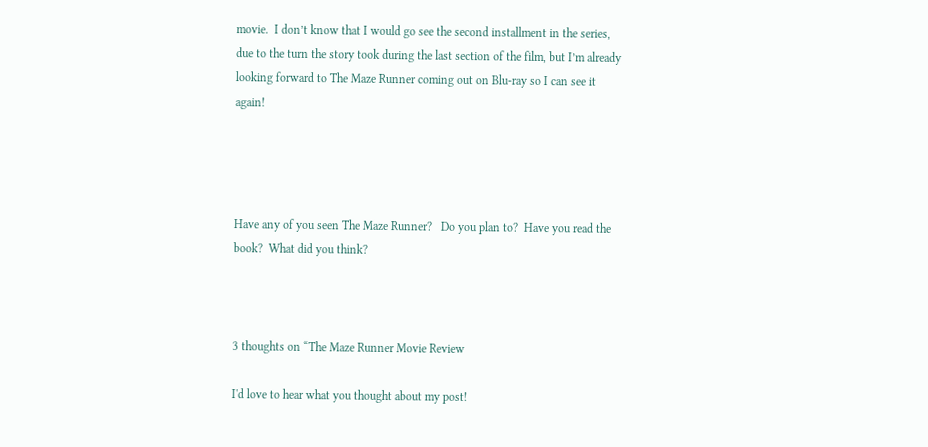movie.  I don’t know that I would go see the second installment in the series, due to the turn the story took during the last section of the film, but I’m already looking forward to The Maze Runner coming out on Blu-ray so I can see it again!




Have any of you seen The Maze Runner?   Do you plan to?  Have you read the book?  What did you think?



3 thoughts on “The Maze Runner Movie Review

I'd love to hear what you thought about my post!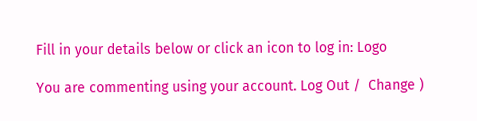Fill in your details below or click an icon to log in: Logo

You are commenting using your account. Log Out /  Change )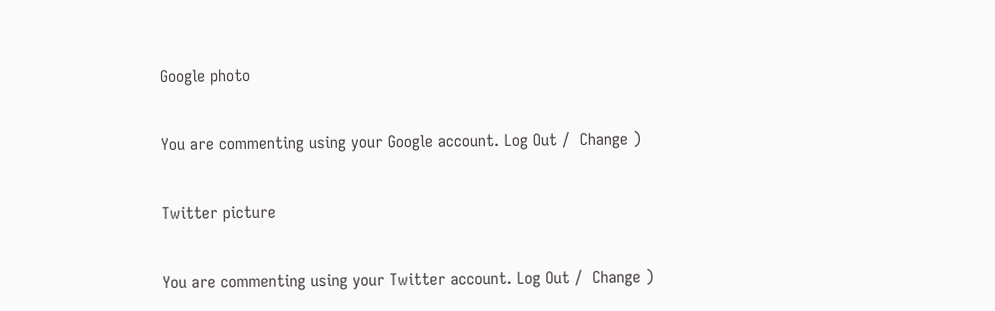Google photo

You are commenting using your Google account. Log Out /  Change )

Twitter picture

You are commenting using your Twitter account. Log Out /  Change )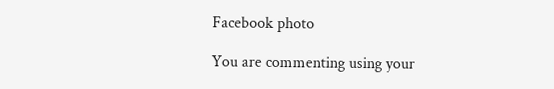Facebook photo

You are commenting using your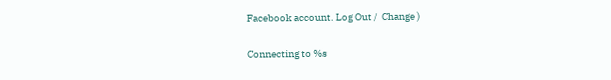Facebook account. Log Out /  Change )

Connecting to %s